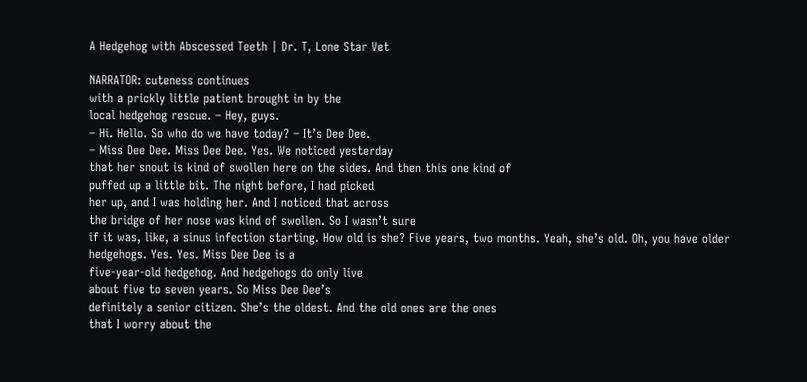A Hedgehog with Abscessed Teeth | Dr. T, Lone Star Vet

NARRATOR: cuteness continues
with a prickly little patient brought in by the
local hedgehog rescue. – Hey, guys.
– Hi. Hello. So who do we have today? – It’s Dee Dee.
– Miss Dee Dee. Miss Dee Dee. Yes. We noticed yesterday
that her snout is kind of swollen here on the sides. And then this one kind of
puffed up a little bit. The night before, I had picked
her up, and I was holding her. And I noticed that across
the bridge of her nose was kind of swollen. So I wasn’t sure
if it was, like, a sinus infection starting. How old is she? Five years, two months. Yeah, she’s old. Oh, you have older hedgehogs. Yes. Yes. Miss Dee Dee is a
five-year-old hedgehog. And hedgehogs do only live
about five to seven years. So Miss Dee Dee’s
definitely a senior citizen. She’s the oldest. And the old ones are the ones
that I worry about the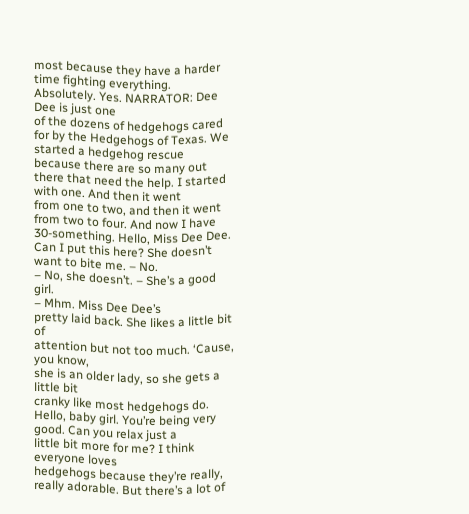most because they have a harder
time fighting everything. Absolutely. Yes. NARRATOR: Dee Dee is just one
of the dozens of hedgehogs cared for by the Hedgehogs of Texas. We started a hedgehog rescue
because there are so many out there that need the help. I started with one. And then it went
from one to two, and then it went
from two to four. And now I have 30-something. Hello, Miss Dee Dee. Can I put this here? She doesn’t want to bite me. – No.
– No, she doesn’t. – She’s a good girl.
– Mhm. Miss Dee Dee’s
pretty laid back. She likes a little bit of
attention but not too much. ‘Cause, you know,
she is an older lady, so she gets a little bit
cranky like most hedgehogs do. Hello, baby girl. You’re being very good. Can you relax just a
little bit more for me? I think everyone loves
hedgehogs because they’re really, really adorable. But there’s a lot of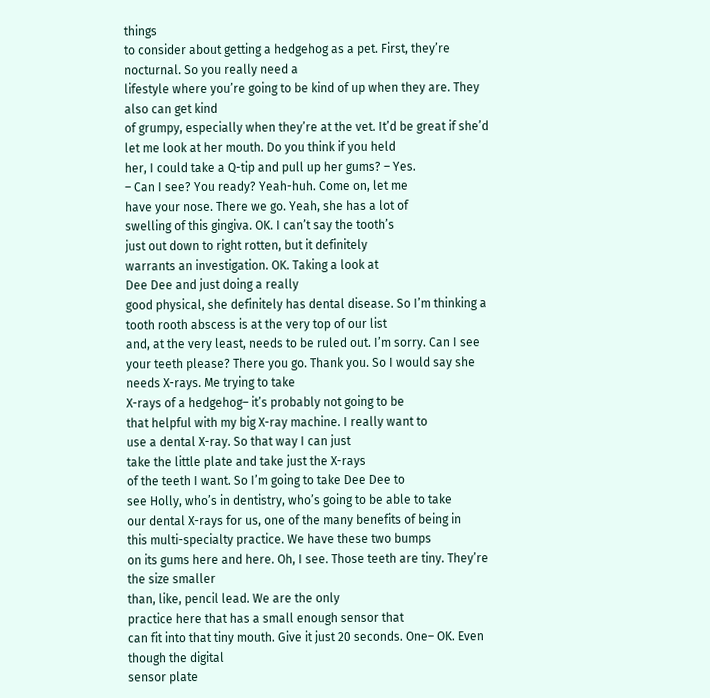things
to consider about getting a hedgehog as a pet. First, they’re nocturnal. So you really need a
lifestyle where you’re going to be kind of up when they are. They also can get kind
of grumpy, especially when they’re at the vet. It’d be great if she’d
let me look at her mouth. Do you think if you held
her, I could take a Q-tip and pull up her gums? – Yes.
– Can I see? You ready? Yeah-huh. Come on, let me
have your nose. There we go. Yeah, she has a lot of
swelling of this gingiva. OK. I can’t say the tooth’s
just out down to right rotten, but it definitely
warrants an investigation. OK. Taking a look at
Dee Dee and just doing a really
good physical, she definitely has dental disease. So I’m thinking a
tooth rooth abscess is at the very top of our list
and, at the very least, needs to be ruled out. I’m sorry. Can I see your teeth please? There you go. Thank you. So I would say she needs X-rays. Me trying to take
X-rays of a hedgehog– it’s probably not going to be
that helpful with my big X-ray machine. I really want to
use a dental X-ray. So that way I can just
take the little plate and take just the X-rays
of the teeth I want. So I’m going to take Dee Dee to
see Holly, who’s in dentistry, who’s going to be able to take
our dental X-rays for us, one of the many benefits of being in
this multi-specialty practice. We have these two bumps
on its gums here and here. Oh, I see. Those teeth are tiny. They’re the size smaller
than, like, pencil lead. We are the only
practice here that has a small enough sensor that
can fit into that tiny mouth. Give it just 20 seconds. One– OK. Even though the digital
sensor plate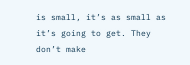is small, it’s as small as
it’s going to get. They don’t make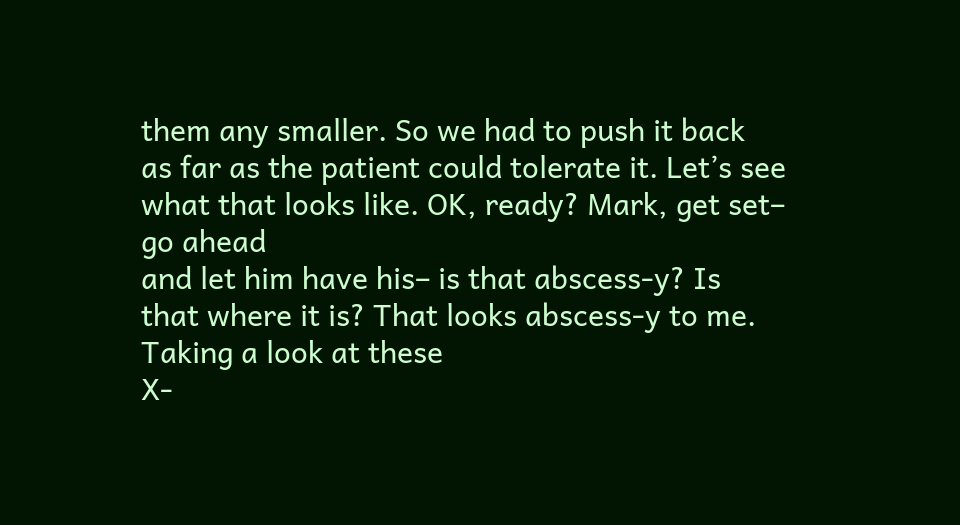them any smaller. So we had to push it back
as far as the patient could tolerate it. Let’s see what that looks like. OK, ready? Mark, get set– go ahead
and let him have his– is that abscess-y? Is that where it is? That looks abscess-y to me. Taking a look at these
X-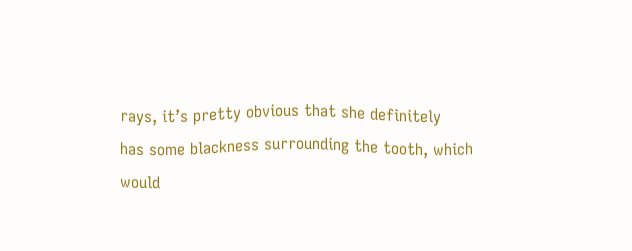rays, it’s pretty obvious that she definitely
has some blackness surrounding the tooth, which
would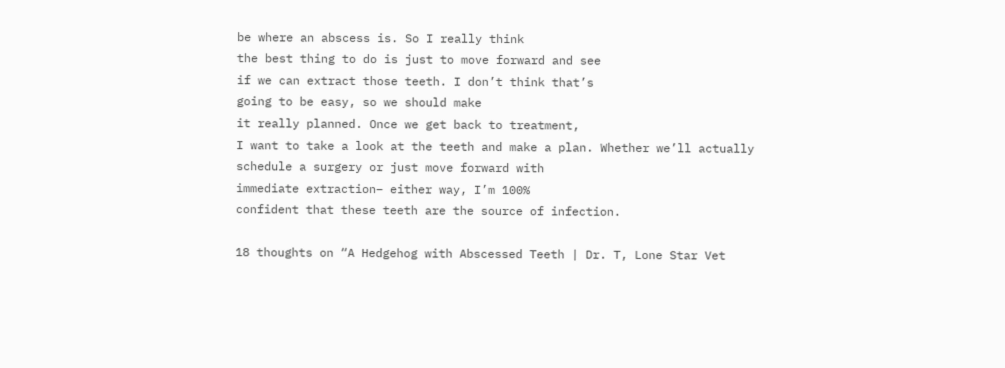be where an abscess is. So I really think
the best thing to do is just to move forward and see
if we can extract those teeth. I don’t think that’s
going to be easy, so we should make
it really planned. Once we get back to treatment,
I want to take a look at the teeth and make a plan. Whether we’ll actually
schedule a surgery or just move forward with
immediate extraction– either way, I’m 100%
confident that these teeth are the source of infection.

18 thoughts on “A Hedgehog with Abscessed Teeth | Dr. T, Lone Star Vet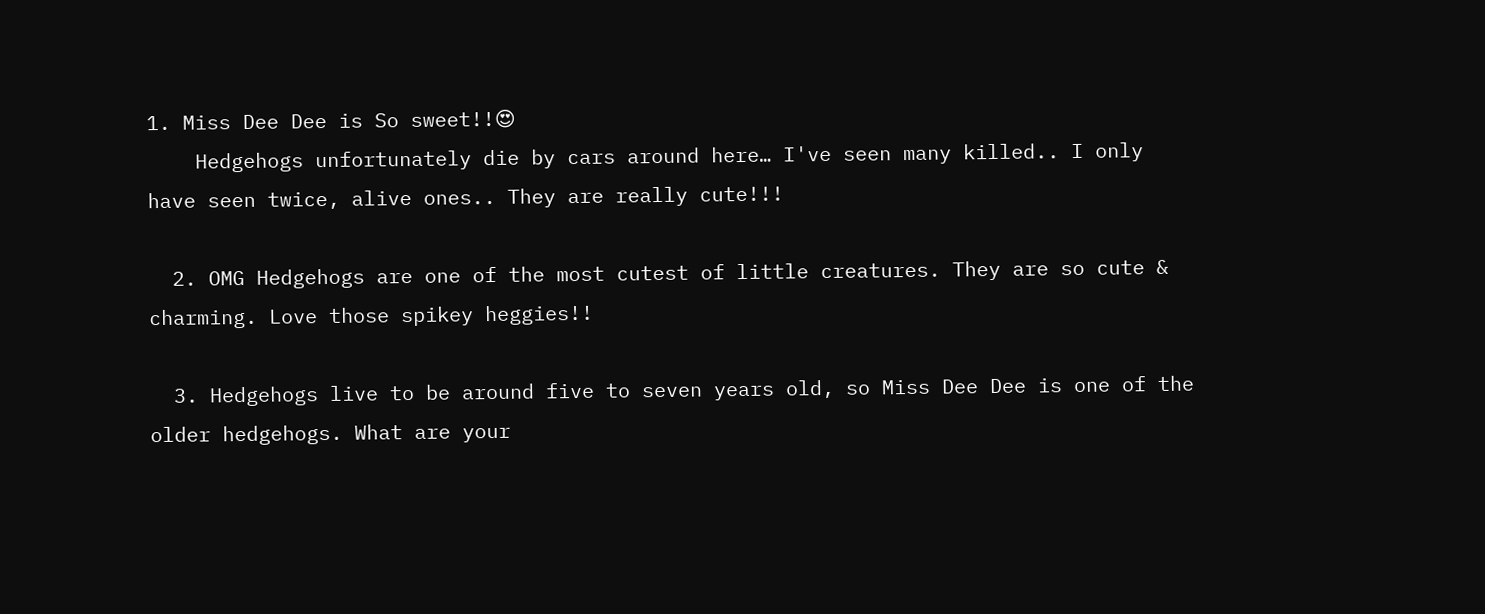1. Miss Dee Dee is So sweet!!😍
    Hedgehogs unfortunately die by cars around here… I've seen many killed.. I only have seen twice, alive ones.. They are really cute!!!

  2. OMG Hedgehogs are one of the most cutest of little creatures. They are so cute & charming. Love those spikey heggies!!

  3. Hedgehogs live to be around five to seven years old, so Miss Dee Dee is one of the older hedgehogs. What are your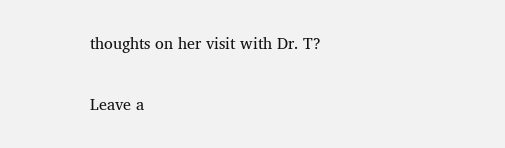thoughts on her visit with Dr. T?

Leave a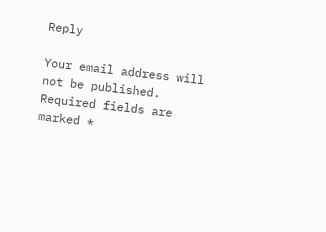Reply

Your email address will not be published. Required fields are marked *